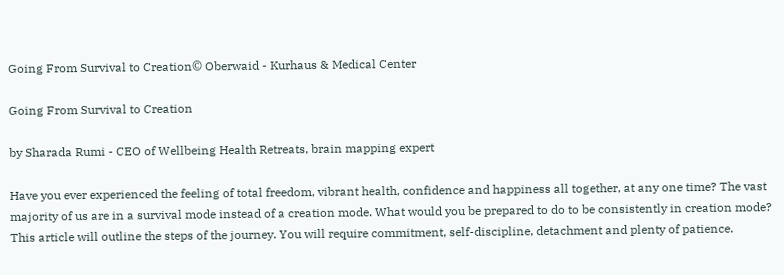Going From Survival to Creation© Oberwaid - Kurhaus & Medical Center

Going From Survival to Creation

by Sharada Rumi - CEO of Wellbeing Health Retreats, brain mapping expert

Have you ever experienced the feeling of total freedom, vibrant health, confidence and happiness all together, at any one time? The vast majority of us are in a survival mode instead of a creation mode. What would you be prepared to do to be consistently in creation mode? This article will outline the steps of the journey. You will require commitment, self-discipline, detachment and plenty of patience.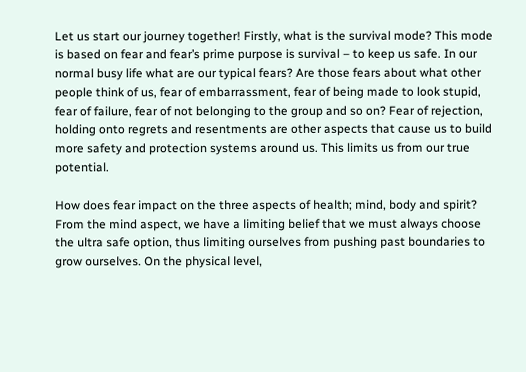Let us start our journey together! Firstly, what is the survival mode? This mode is based on fear and fear’s prime purpose is survival – to keep us safe. In our normal busy life what are our typical fears? Are those fears about what other people think of us, fear of embarrassment, fear of being made to look stupid, fear of failure, fear of not belonging to the group and so on? Fear of rejection, holding onto regrets and resentments are other aspects that cause us to build more safety and protection systems around us. This limits us from our true potential.

How does fear impact on the three aspects of health; mind, body and spirit? From the mind aspect, we have a limiting belief that we must always choose the ultra safe option, thus limiting ourselves from pushing past boundaries to grow ourselves. On the physical level,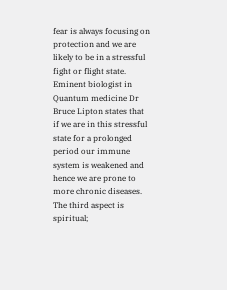fear is always focusing on protection and we are likely to be in a stressful fight or flight state. Eminent biologist in Quantum medicine Dr Bruce Lipton states that if we are in this stressful state for a prolonged period our immune system is weakened and hence we are prone to more chronic diseases. The third aspect is spiritual;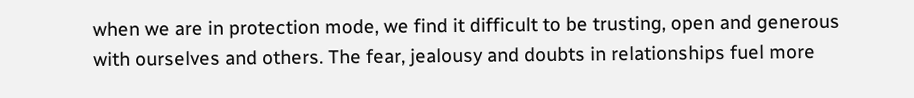when we are in protection mode, we find it difficult to be trusting, open and generous with ourselves and others. The fear, jealousy and doubts in relationships fuel more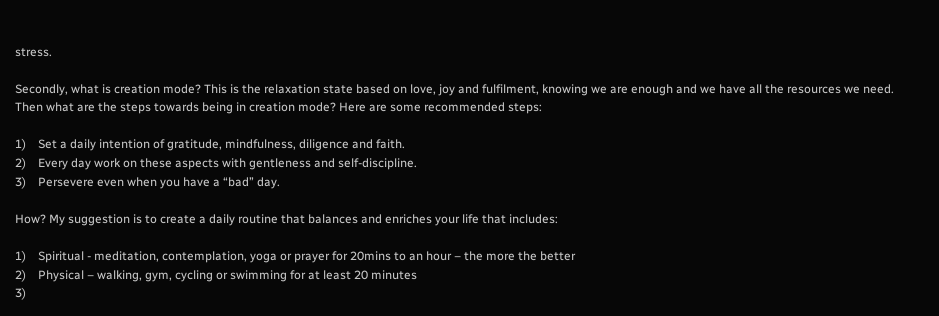stress.

Secondly, what is creation mode? This is the relaxation state based on love, joy and fulfilment, knowing we are enough and we have all the resources we need. Then what are the steps towards being in creation mode? Here are some recommended steps:

1)    Set a daily intention of gratitude, mindfulness, diligence and faith.
2)    Every day work on these aspects with gentleness and self-discipline.
3)    Persevere even when you have a “bad” day.

How? My suggestion is to create a daily routine that balances and enriches your life that includes:

1)    Spiritual - meditation, contemplation, yoga or prayer for 20mins to an hour – the more the better
2)    Physical – walking, gym, cycling or swimming for at least 20 minutes
3)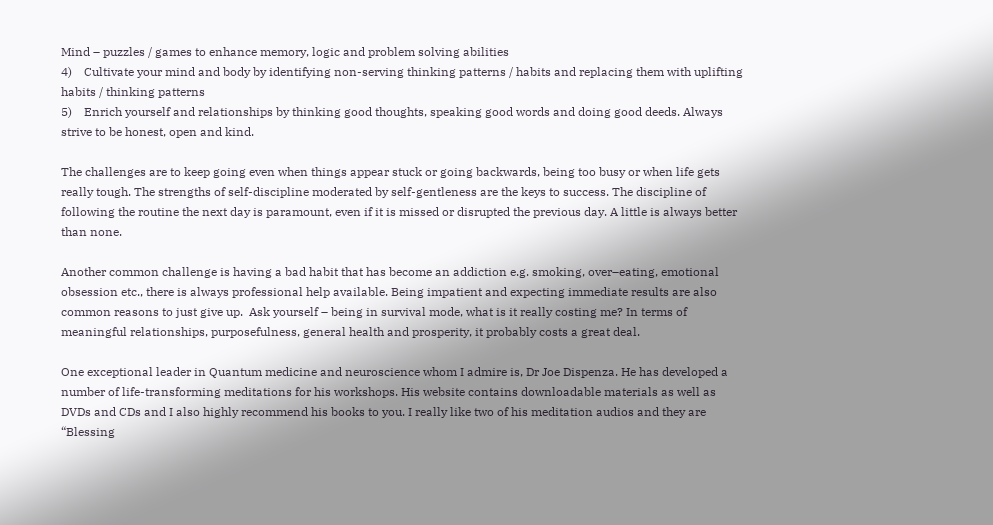Mind – puzzles / games to enhance memory, logic and problem solving abilities
4)    Cultivate your mind and body by identifying non-serving thinking patterns / habits and replacing them with uplifting habits / thinking patterns
5)    Enrich yourself and relationships by thinking good thoughts, speaking good words and doing good deeds. Always strive to be honest, open and kind.

The challenges are to keep going even when things appear stuck or going backwards, being too busy or when life gets really tough. The strengths of self-discipline moderated by self-gentleness are the keys to success. The discipline of following the routine the next day is paramount, even if it is missed or disrupted the previous day. A little is always better than none.

Another common challenge is having a bad habit that has become an addiction e.g. smoking, over–eating, emotional obsession etc., there is always professional help available. Being impatient and expecting immediate results are also common reasons to just give up.  Ask yourself – being in survival mode, what is it really costing me? In terms of meaningful relationships, purposefulness, general health and prosperity, it probably costs a great deal.

One exceptional leader in Quantum medicine and neuroscience whom I admire is, Dr Joe Dispenza. He has developed a number of life-transforming meditations for his workshops. His website contains downloadable materials as well as DVDs and CDs and I also highly recommend his books to you. I really like two of his meditation audios and they are “Blessing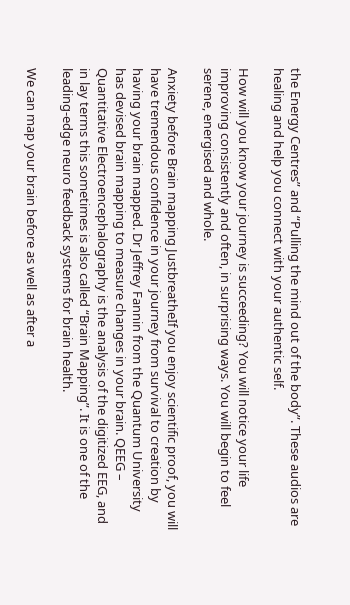the Energy Centres” and “Pulling the mind out of the body”. These audios are healing and help you connect with your authentic self.

How will you know your journey is succeeding? You will notice your life improving consistently and often, in surprising ways. You will begin to feel serene, energised and whole.

Anxiety before Brain mapping JustbreatheIf you enjoy scientific proof, you will have tremendous confidence in your journey from survival to creation by having your brain mapped. Dr Jeffrey Fannin from the Quantum University has devised brain mapping to measure changes in your brain. QEEG – Quantitative Electroencephalography is the analysis of the digitized EEG, and in lay terms this sometimes is also called “Brain Mapping”. It is one of the leading-edge neuro feedback systems for brain health.

We can map your brain before as well as after a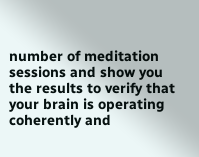number of meditation sessions and show you the results to verify that your brain is operating coherently and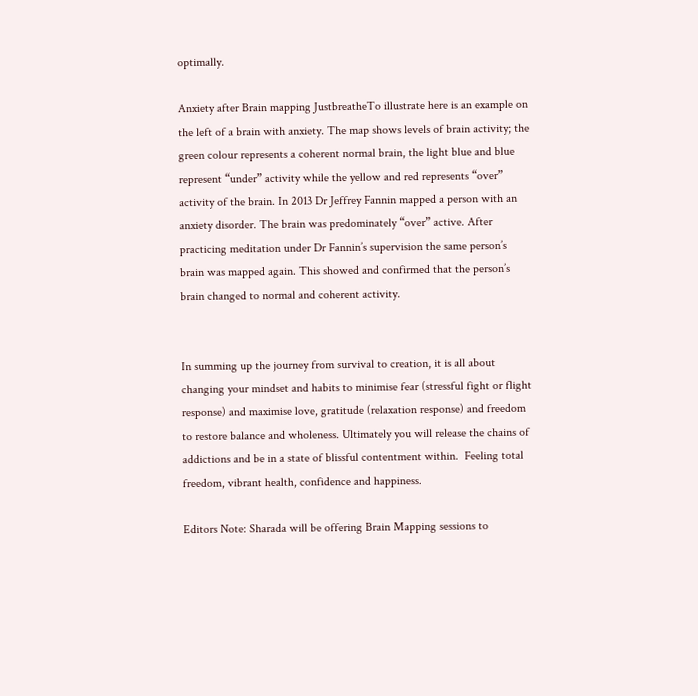optimally.

Anxiety after Brain mapping JustbreatheTo illustrate here is an example on the left of a brain with anxiety. The map shows levels of brain activity; the green colour represents a coherent normal brain, the light blue and blue represent “under” activity while the yellow and red represents “over” activity of the brain. In 2013 Dr Jeffrey Fannin mapped a person with an anxiety disorder. The brain was predominately “over” active. After practicing meditation under Dr Fannin’s supervision the same person’s brain was mapped again. This showed and confirmed that the person’s brain changed to normal and coherent activity.


In summing up the journey from survival to creation, it is all about changing your mindset and habits to minimise fear (stressful fight or flight response) and maximise love, gratitude (relaxation response) and freedom to restore balance and wholeness. Ultimately you will release the chains of addictions and be in a state of blissful contentment within.  Feeling total freedom, vibrant health, confidence and happiness.

Editors Note: Sharada will be offering Brain Mapping sessions to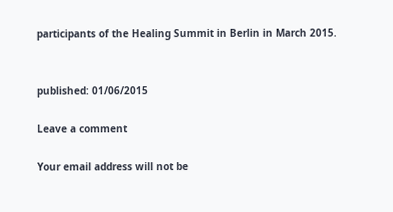participants of the Healing Summit in Berlin in March 2015.


published: 01/06/2015

Leave a comment

Your email address will not be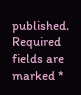published. Required fields are marked *